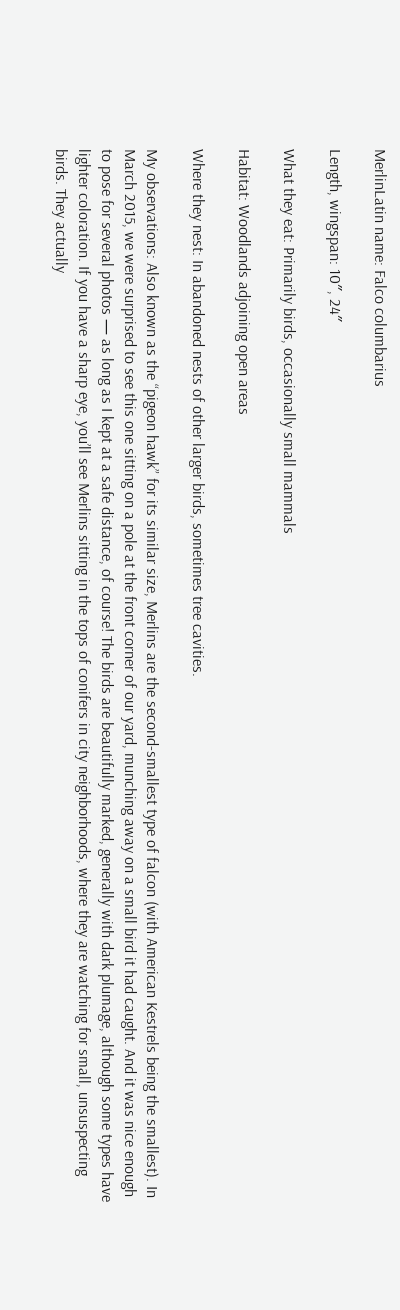MerlinLatin name: Falco columbarius

Length, wingspan: 10″, 24″

What they eat: Primarily birds, occasionally small mammals

Habitat: Woodlands adjoining open areas

Where they nest: In abandoned nests of other larger birds, sometimes tree cavities.

My observations: Also known as the “pigeon hawk” for its similar size, Merlins are the second-smallest type of falcon (with American Kestrels being the smallest). In March 2015, we were surprised to see this one sitting on a pole at the front corner of our yard, munching away on a small bird it had caught. And it was nice enough to pose for several photos — as long as I kept at a safe distance, of course! The birds are beautifully marked, generally with dark plumage, although some types have lighter coloration. If you have a sharp eye, you’ll see Merlins sitting in the tops of conifers in city neighborhoods, where they are watching for small, unsuspecting birds. They actually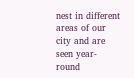nest in different areas of our city and are seen year-round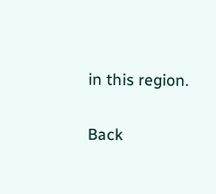in this region.

Back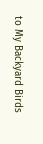to My Backyard Birds